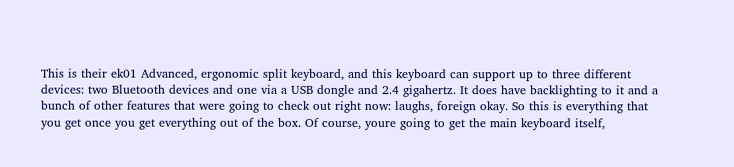This is their ek01 Advanced, ergonomic split keyboard, and this keyboard can support up to three different devices: two Bluetooth devices and one via a USB dongle and 2.4 gigahertz. It does have backlighting to it and a bunch of other features that were going to check out right now: laughs, foreign okay. So this is everything that you get once you get everything out of the box. Of course, youre going to get the main keyboard itself,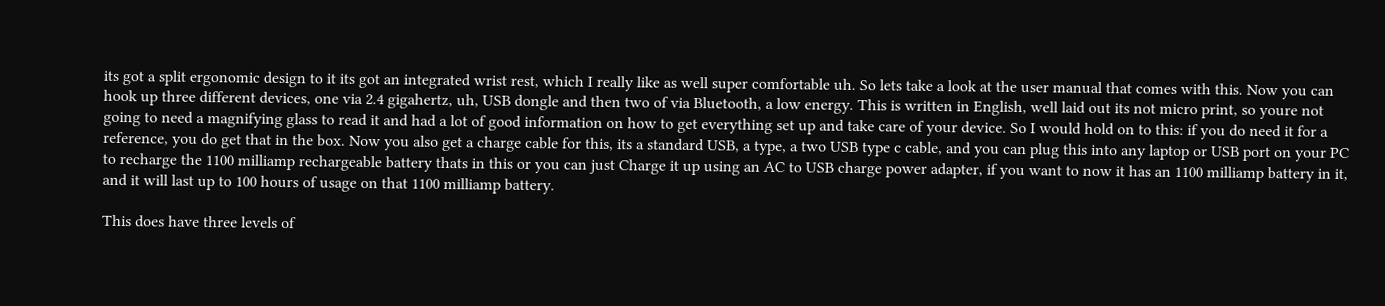its got a split ergonomic design to it its got an integrated wrist rest, which I really like as well super comfortable uh. So lets take a look at the user manual that comes with this. Now you can hook up three different devices, one via 2.4 gigahertz, uh, USB dongle and then two of via Bluetooth, a low energy. This is written in English, well laid out its not micro print, so youre not going to need a magnifying glass to read it and had a lot of good information on how to get everything set up and take care of your device. So I would hold on to this: if you do need it for a reference, you do get that in the box. Now you also get a charge cable for this, its a standard USB, a type, a two USB type c cable, and you can plug this into any laptop or USB port on your PC to recharge the 1100 milliamp rechargeable battery thats in this or you can just Charge it up using an AC to USB charge power adapter, if you want to now it has an 1100 milliamp battery in it, and it will last up to 100 hours of usage on that 1100 milliamp battery.

This does have three levels of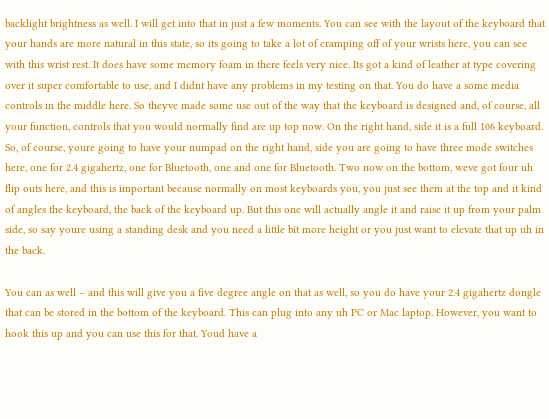backlight brightness as well. I will get into that in just a few moments. You can see with the layout of the keyboard that your hands are more natural in this state, so its going to take a lot of cramping off of your wrists here, you can see with this wrist rest. It does have some memory foam in there feels very nice. Its got a kind of leather at type covering over it super comfortable to use, and I didnt have any problems in my testing on that. You do have a some media controls in the middle here. So theyve made some use out of the way that the keyboard is designed and, of course, all your function, controls that you would normally find are up top now. On the right hand, side it is a full 106 keyboard. So, of course, youre going to have your numpad on the right hand, side you are going to have three mode switches here, one for 2.4 gigahertz, one for Bluetooth, one and one for Bluetooth. Two now on the bottom, weve got four uh flip outs here, and this is important because normally on most keyboards you, you just see them at the top and it kind of angles the keyboard, the back of the keyboard up. But this one will actually angle it and raise it up from your palm side, so say youre using a standing desk and you need a little bit more height or you just want to elevate that up uh in the back.

You can as well – and this will give you a five degree angle on that as well, so you do have your 2.4 gigahertz dongle that can be stored in the bottom of the keyboard. This can plug into any uh PC or Mac laptop. However, you want to hook this up and you can use this for that. Youd have a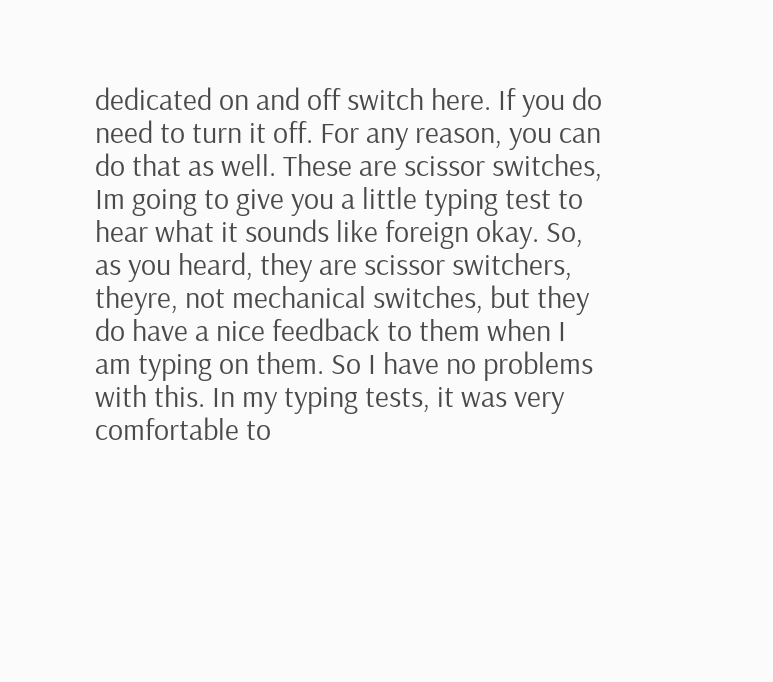dedicated on and off switch here. If you do need to turn it off. For any reason, you can do that as well. These are scissor switches, Im going to give you a little typing test to hear what it sounds like foreign okay. So, as you heard, they are scissor switchers, theyre, not mechanical switches, but they do have a nice feedback to them when I am typing on them. So I have no problems with this. In my typing tests, it was very comfortable to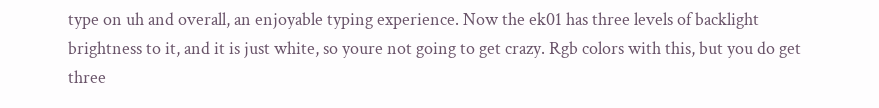type on uh and overall, an enjoyable typing experience. Now the ek01 has three levels of backlight brightness to it, and it is just white, so youre not going to get crazy. Rgb colors with this, but you do get three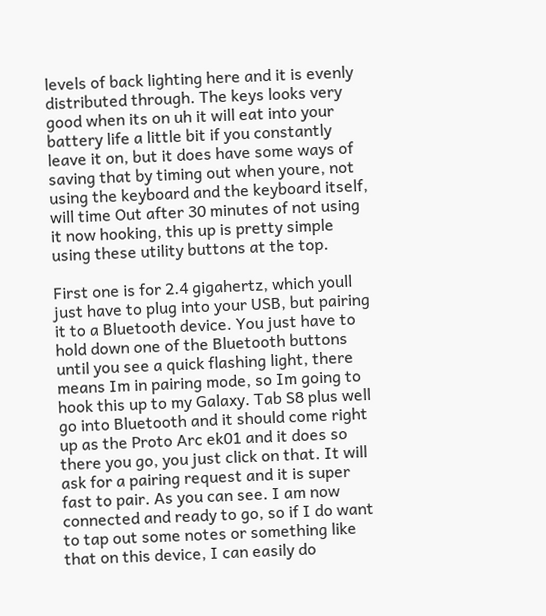levels of back lighting here and it is evenly distributed through. The keys looks very good when its on uh it will eat into your battery life a little bit if you constantly leave it on, but it does have some ways of saving that by timing out when youre, not using the keyboard and the keyboard itself, will time Out after 30 minutes of not using it now hooking, this up is pretty simple using these utility buttons at the top.

First one is for 2.4 gigahertz, which youll just have to plug into your USB, but pairing it to a Bluetooth device. You just have to hold down one of the Bluetooth buttons until you see a quick flashing light, there means Im in pairing mode, so Im going to hook this up to my Galaxy. Tab S8 plus well go into Bluetooth and it should come right up as the Proto Arc ek01 and it does so there you go, you just click on that. It will ask for a pairing request and it is super fast to pair. As you can see. I am now connected and ready to go, so if I do want to tap out some notes or something like that on this device, I can easily do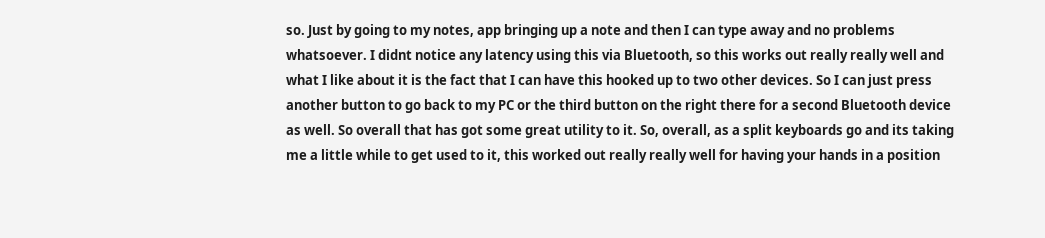so. Just by going to my notes, app bringing up a note and then I can type away and no problems whatsoever. I didnt notice any latency using this via Bluetooth, so this works out really really well and what I like about it is the fact that I can have this hooked up to two other devices. So I can just press another button to go back to my PC or the third button on the right there for a second Bluetooth device as well. So overall that has got some great utility to it. So, overall, as a split keyboards go and its taking me a little while to get used to it, this worked out really really well for having your hands in a position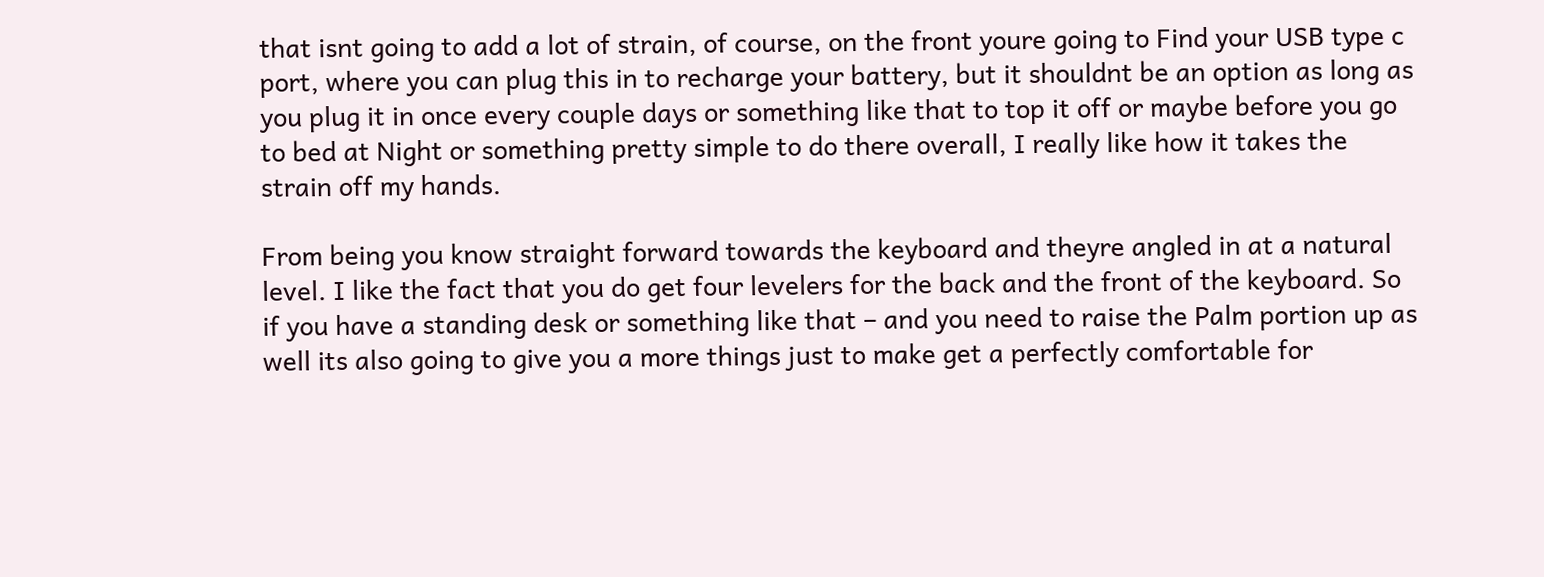that isnt going to add a lot of strain, of course, on the front youre going to Find your USB type c port, where you can plug this in to recharge your battery, but it shouldnt be an option as long as you plug it in once every couple days or something like that to top it off or maybe before you go to bed at Night or something pretty simple to do there overall, I really like how it takes the strain off my hands.

From being you know straight forward towards the keyboard and theyre angled in at a natural level. I like the fact that you do get four levelers for the back and the front of the keyboard. So if you have a standing desk or something like that – and you need to raise the Palm portion up as well its also going to give you a more things just to make get a perfectly comfortable for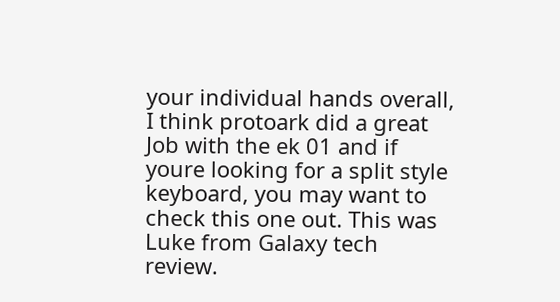your individual hands overall, I think protoark did a great Job with the ek 01 and if youre looking for a split style keyboard, you may want to check this one out. This was Luke from Galaxy tech review.